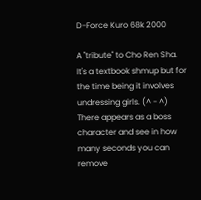D-Force Kuro 68k 2000

A "tribute" to Cho Ren Sha. It's a textbook shmup but for the time being it involves undressing girls. (^ - ^) There appears as a boss character and see in how many seconds you can remove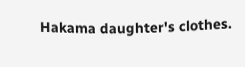Hakama daughter's clothes.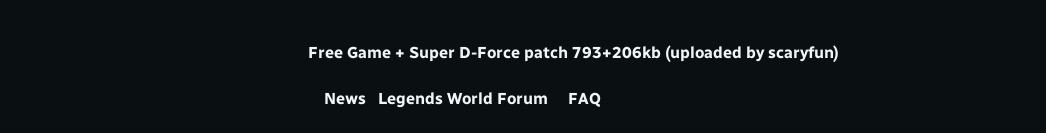Free Game + Super D-Force patch 793+206kb (uploaded by scaryfun)

    News   Legends World Forum     FAQ